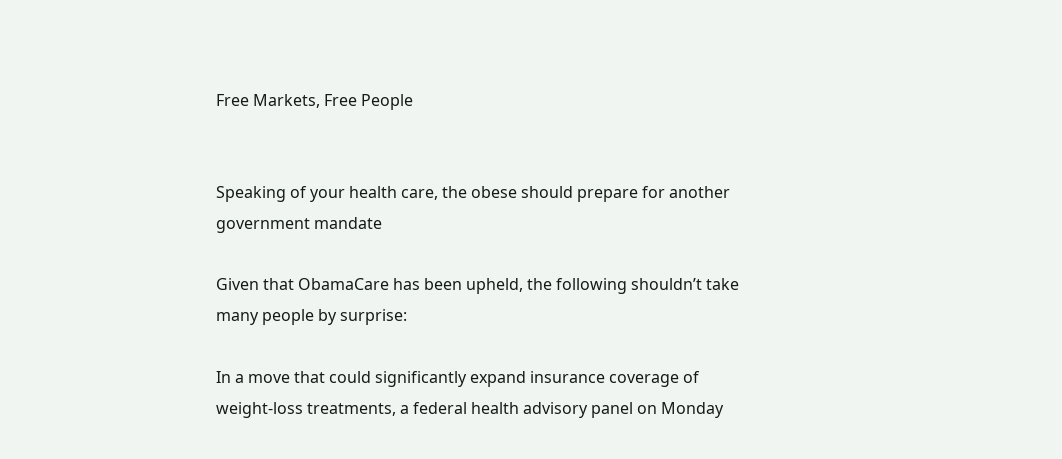Free Markets, Free People


Speaking of your health care, the obese should prepare for another government mandate

Given that ObamaCare has been upheld, the following shouldn’t take many people by surprise:

In a move that could significantly expand insurance coverage of weight-loss treatments, a federal health advisory panel on Monday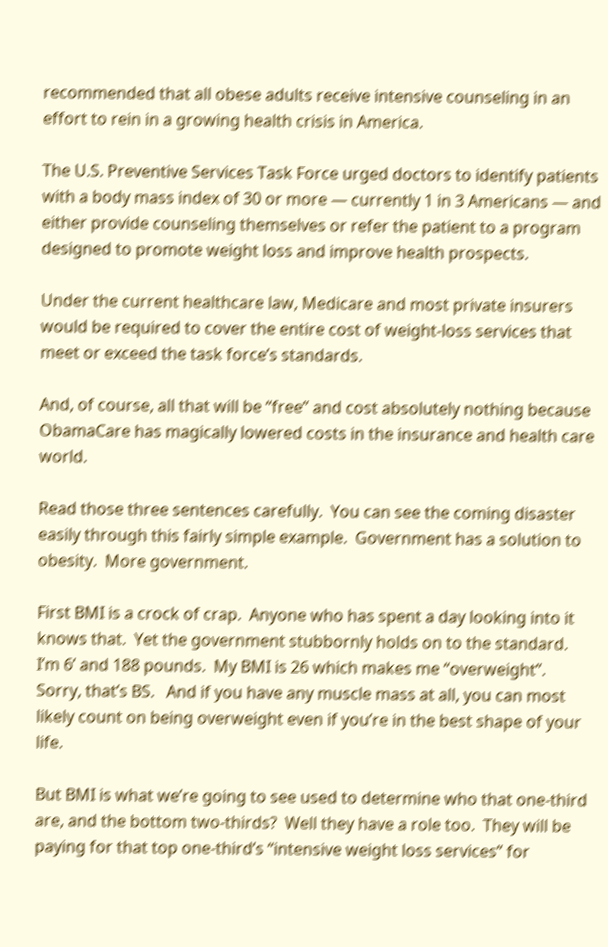recommended that all obese adults receive intensive counseling in an effort to rein in a growing health crisis in America.

The U.S. Preventive Services Task Force urged doctors to identify patients with a body mass index of 30 or more — currently 1 in 3 Americans — and either provide counseling themselves or refer the patient to a program designed to promote weight loss and improve health prospects.

Under the current healthcare law, Medicare and most private insurers would be required to cover the entire cost of weight-loss services that meet or exceed the task force’s standards.

And, of course, all that will be “free” and cost absolutely nothing because ObamaCare has magically lowered costs in the insurance and health care world.

Read those three sentences carefully.  You can see the coming disaster easily through this fairly simple example.  Government has a solution to obesity.  More government.

First BMI is a crock of crap.  Anyone who has spent a day looking into it knows that.  Yet the government stubbornly holds on to the standard.  I’m 6’ and 188 pounds.  My BMI is 26 which makes me “overweight”.  Sorry, that’s BS.   And if you have any muscle mass at all, you can most likely count on being overweight even if you’re in the best shape of your life.

But BMI is what we’re going to see used to determine who that one-third are, and the bottom two-thirds?  Well they have a role too.  They will be paying for that top one-third’s “intensive weight loss services” for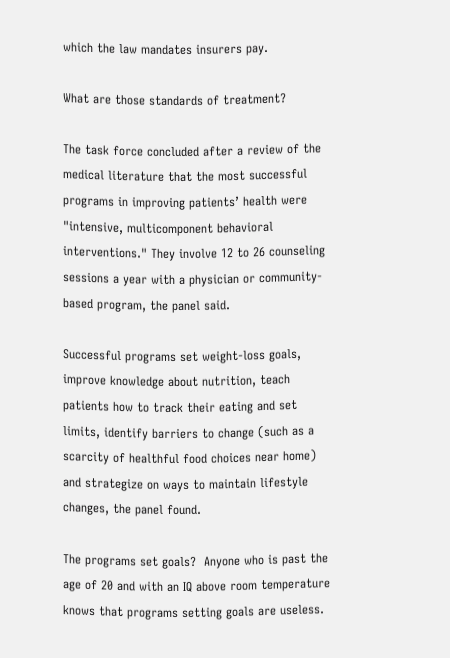which the law mandates insurers pay.

What are those standards of treatment?

The task force concluded after a review of the medical literature that the most successful programs in improving patients’ health were "intensive, multicomponent behavioral interventions." They involve 12 to 26 counseling sessions a year with a physician or community-based program, the panel said.

Successful programs set weight-loss goals, improve knowledge about nutrition, teach patients how to track their eating and set limits, identify barriers to change (such as a scarcity of healthful food choices near home) and strategize on ways to maintain lifestyle changes, the panel found.

The programs set goals?  Anyone who is past the age of 20 and with an IQ above room temperature knows that programs setting goals are useless.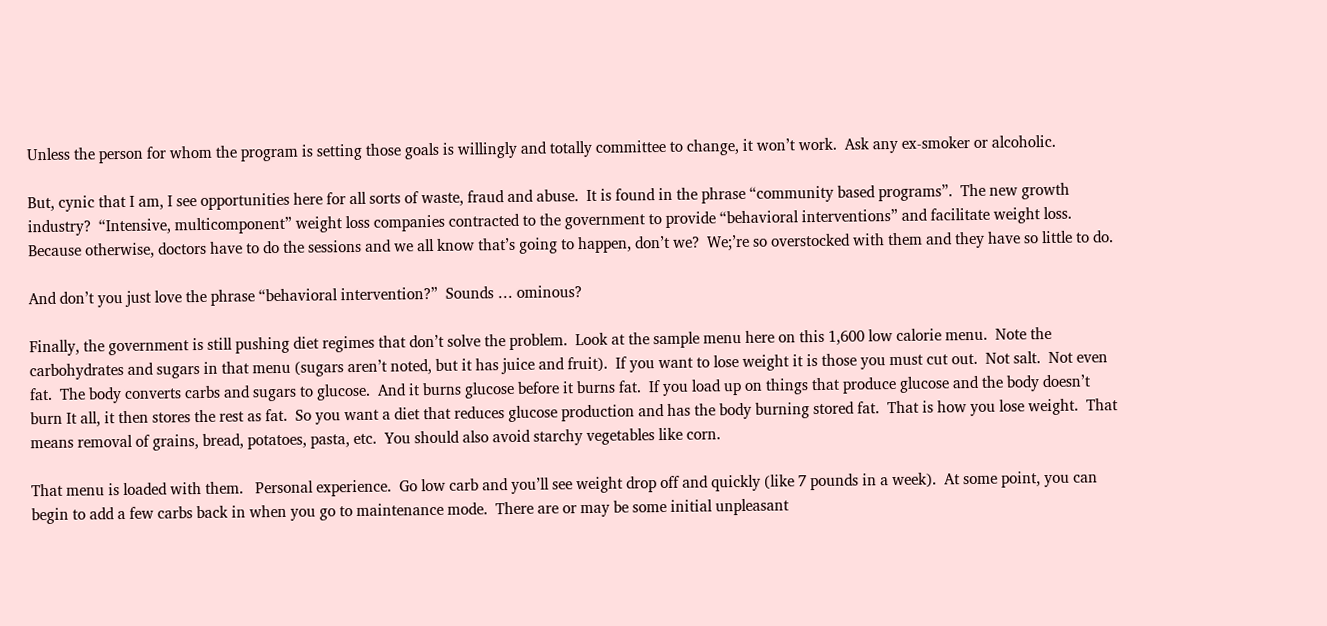Unless the person for whom the program is setting those goals is willingly and totally committee to change, it won’t work.  Ask any ex-smoker or alcoholic.

But, cynic that I am, I see opportunities here for all sorts of waste, fraud and abuse.  It is found in the phrase “community based programs”.  The new growth industry?  “Intensive, multicomponent” weight loss companies contracted to the government to provide “behavioral interventions” and facilitate weight loss.  Because otherwise, doctors have to do the sessions and we all know that’s going to happen, don’t we?  We;’re so overstocked with them and they have so little to do.

And don’t you just love the phrase “behavioral intervention?”  Sounds … ominous?

Finally, the government is still pushing diet regimes that don’t solve the problem.  Look at the sample menu here on this 1,600 low calorie menu.  Note the carbohydrates and sugars in that menu (sugars aren’t noted, but it has juice and fruit).  If you want to lose weight it is those you must cut out.  Not salt.  Not even fat.  The body converts carbs and sugars to glucose.  And it burns glucose before it burns fat.  If you load up on things that produce glucose and the body doesn’t burn It all, it then stores the rest as fat.  So you want a diet that reduces glucose production and has the body burning stored fat.  That is how you lose weight.  That means removal of grains, bread, potatoes, pasta, etc.  You should also avoid starchy vegetables like corn.

That menu is loaded with them.   Personal experience.  Go low carb and you’ll see weight drop off and quickly (like 7 pounds in a week).  At some point, you can begin to add a few carbs back in when you go to maintenance mode.  There are or may be some initial unpleasant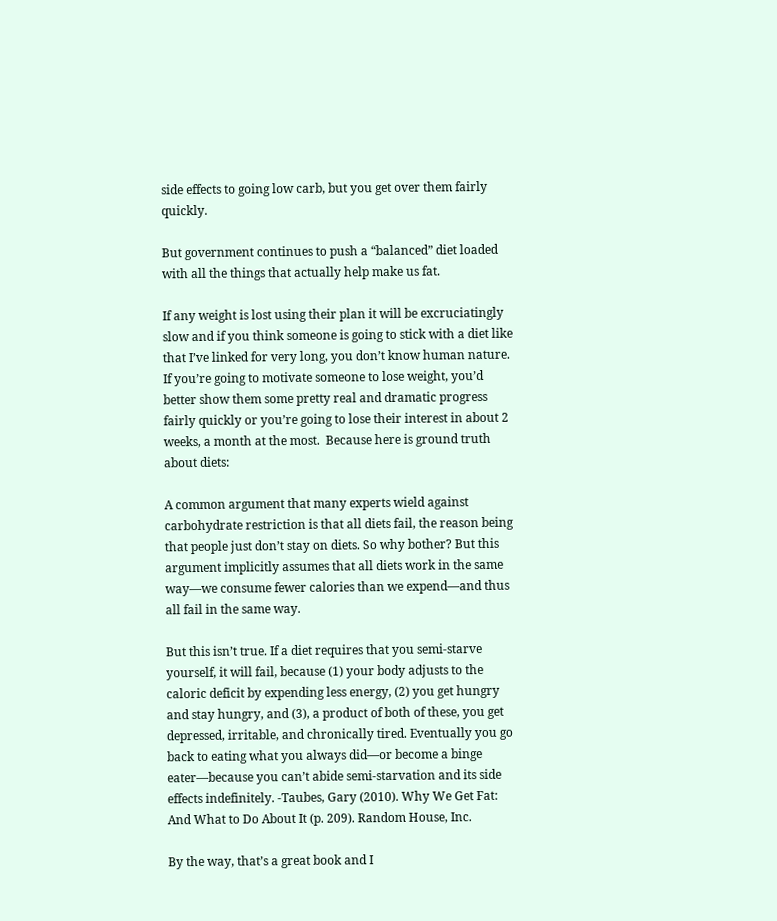side effects to going low carb, but you get over them fairly quickly.

But government continues to push a “balanced” diet loaded with all the things that actually help make us fat.

If any weight is lost using their plan it will be excruciatingly slow and if you think someone is going to stick with a diet like that I’ve linked for very long, you don’t know human nature.   If you’re going to motivate someone to lose weight, you’d better show them some pretty real and dramatic progress fairly quickly or you’re going to lose their interest in about 2 weeks, a month at the most.  Because here is ground truth about diets:

A common argument that many experts wield against carbohydrate restriction is that all diets fail, the reason being that people just don’t stay on diets. So why bother? But this argument implicitly assumes that all diets work in the same way—we consume fewer calories than we expend—and thus all fail in the same way.

But this isn’t true. If a diet requires that you semi-starve yourself, it will fail, because (1) your body adjusts to the caloric deficit by expending less energy, (2) you get hungry and stay hungry, and (3), a product of both of these, you get depressed, irritable, and chronically tired. Eventually you go back to eating what you always did—or become a binge eater—because you can’t abide semi-starvation and its side effects indefinitely. -Taubes, Gary (2010). Why We Get Fat: And What to Do About It (p. 209). Random House, Inc.

By the way, that’s a great book and I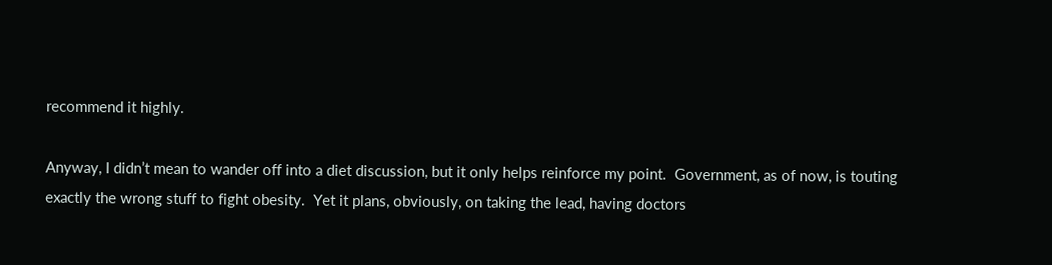recommend it highly.

Anyway, I didn’t mean to wander off into a diet discussion, but it only helps reinforce my point.  Government, as of now, is touting exactly the wrong stuff to fight obesity.  Yet it plans, obviously, on taking the lead, having doctors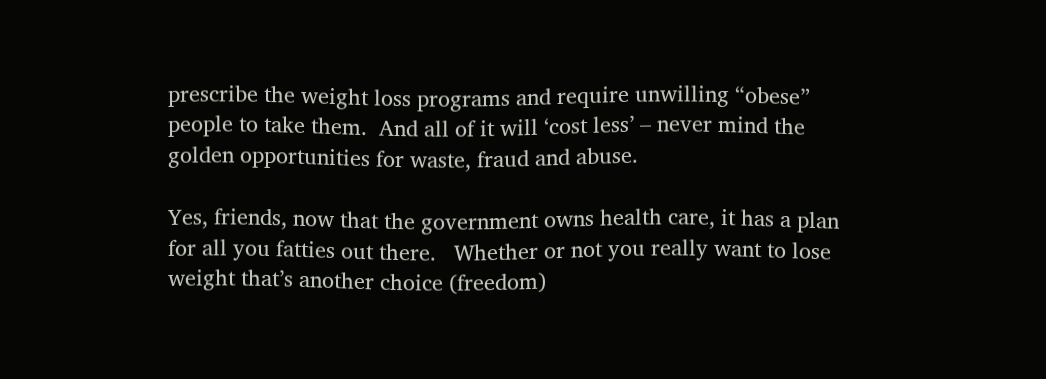prescribe the weight loss programs and require unwilling “obese” people to take them.  And all of it will ‘cost less’ – never mind the golden opportunities for waste, fraud and abuse.

Yes, friends, now that the government owns health care, it has a plan for all you fatties out there.   Whether or not you really want to lose weight that’s another choice (freedom)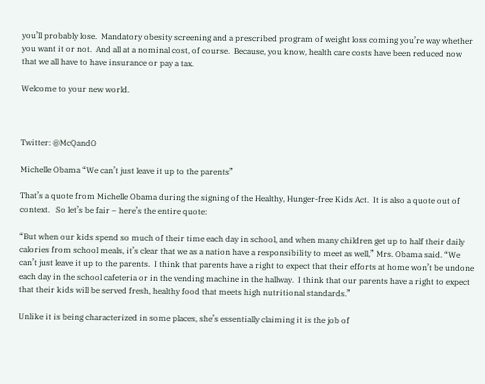you’ll probably lose.  Mandatory obesity screening and a prescribed program of weight loss coming you’re way whether you want it or not.  And all at a nominal cost, of course.  Because, you know, health care costs have been reduced now that we all have to have insurance or pay a tax.

Welcome to your new world.



Twitter: @McQandO

Michelle Obama “We can’t just leave it up to the parents”

That’s a quote from Michelle Obama during the signing of the Healthy, Hunger-free Kids Act.  It is also a quote out of context.   So let’s be fair – here’s the entire quote:

“But when our kids spend so much of their time each day in school, and when many children get up to half their daily calories from school meals, it’s clear that we as a nation have a responsibility to meet as well,” Mrs. Obama said. “We can’t just leave it up to the parents.  I think that parents have a right to expect that their efforts at home won’t be undone each day in the school cafeteria or in the vending machine in the hallway.  I think that our parents have a right to expect that their kids will be served fresh, healthy food that meets high nutritional standards.”

Unlike it is being characterized in some places, she’s essentially claiming it is the job of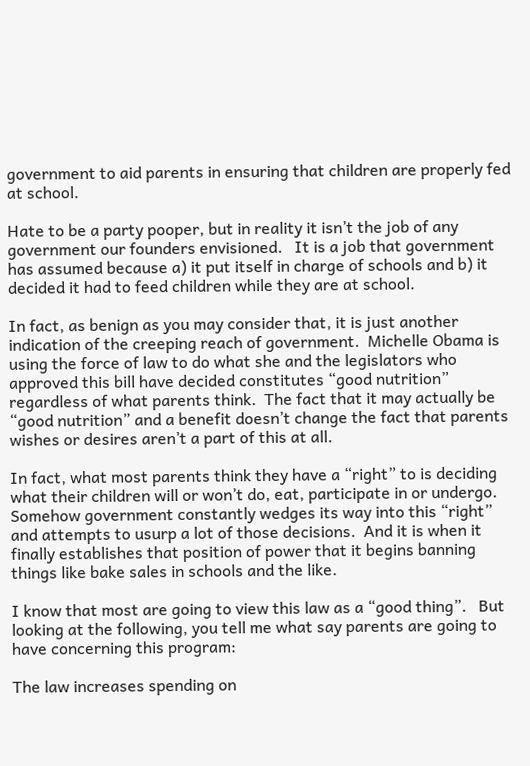government to aid parents in ensuring that children are properly fed at school.

Hate to be a party pooper, but in reality it isn’t the job of any government our founders envisioned.   It is a job that government has assumed because a) it put itself in charge of schools and b) it decided it had to feed children while they are at school.

In fact, as benign as you may consider that, it is just another indication of the creeping reach of government.  Michelle Obama is using the force of law to do what she and the legislators who approved this bill have decided constitutes “good nutrition” regardless of what parents think.  The fact that it may actually be “good nutrition” and a benefit doesn’t change the fact that parents wishes or desires aren’t a part of this at all.

In fact, what most parents think they have a “right” to is deciding what their children will or won’t do, eat, participate in or undergo.  Somehow government constantly wedges its way into this “right” and attempts to usurp a lot of those decisions.  And it is when it finally establishes that position of power that it begins banning things like bake sales in schools and the like.

I know that most are going to view this law as a “good thing”.   But looking at the following, you tell me what say parents are going to have concerning this program:

The law increases spending on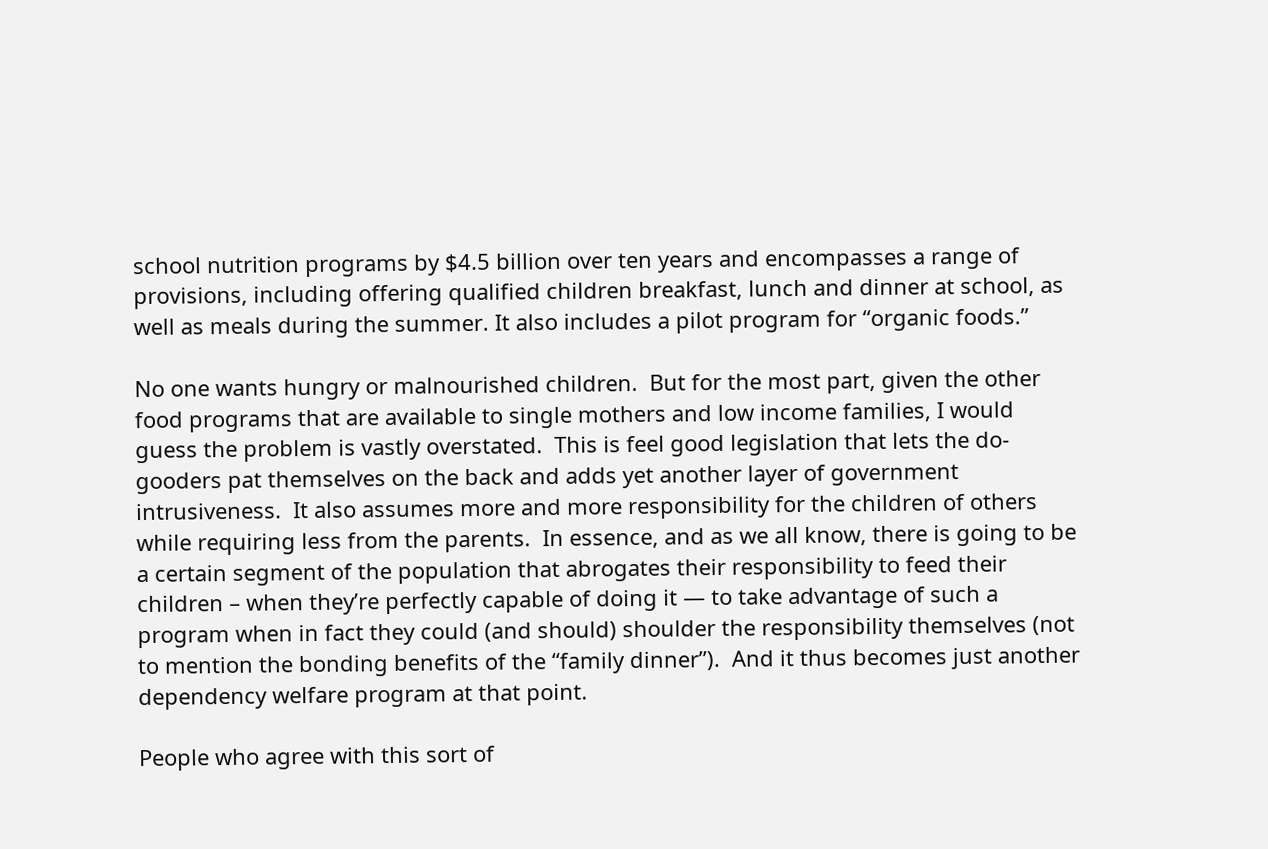school nutrition programs by $4.5 billion over ten years and encompasses a range of provisions, including offering qualified children breakfast, lunch and dinner at school, as well as meals during the summer. It also includes a pilot program for “organic foods.”

No one wants hungry or malnourished children.  But for the most part, given the other food programs that are available to single mothers and low income families, I would guess the problem is vastly overstated.  This is feel good legislation that lets the do-gooders pat themselves on the back and adds yet another layer of government intrusiveness.  It also assumes more and more responsibility for the children of others while requiring less from the parents.  In essence, and as we all know, there is going to be a certain segment of the population that abrogates their responsibility to feed their children – when they’re perfectly capable of doing it — to take advantage of such a program when in fact they could (and should) shoulder the responsibility themselves (not to mention the bonding benefits of the “family dinner”).  And it thus becomes just another dependency welfare program at that point.

People who agree with this sort of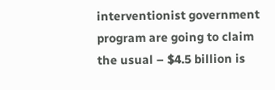interventionist government program are going to claim the usual – $4.5 billion is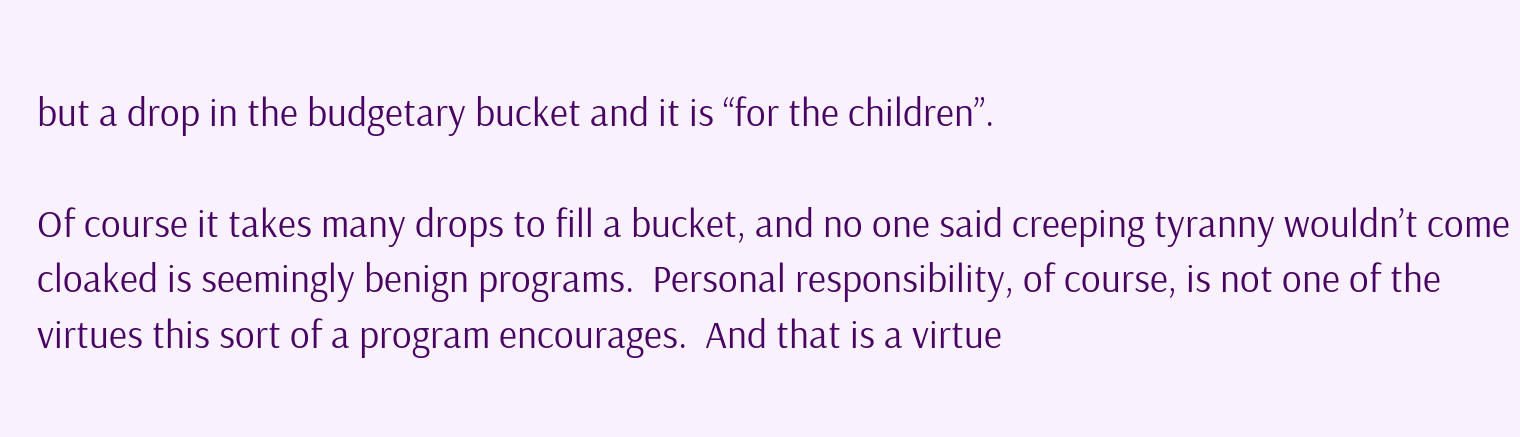but a drop in the budgetary bucket and it is “for the children”.

Of course it takes many drops to fill a bucket, and no one said creeping tyranny wouldn’t come cloaked is seemingly benign programs.  Personal responsibility, of course, is not one of the virtues this sort of a program encourages.  And that is a virtue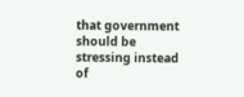that government should be stressing instead of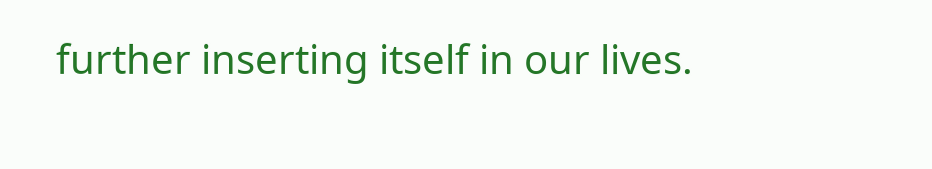further inserting itself in our lives.